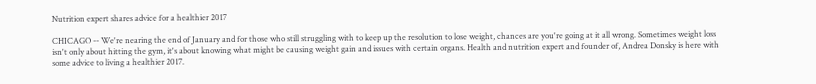Nutrition expert shares advice for a healthier 2017

CHICAGO -- We're nearing the end of January and for those who still struggling with to keep up the resolution to lose weight, chances are you're going at it all wrong. Sometimes weight loss isn't only about hitting the gym, it's about knowing what might be causing weight gain and issues with certain organs. Health and nutrition expert and founder of, Andrea Donsky is here with some advice to living a healthier 2017.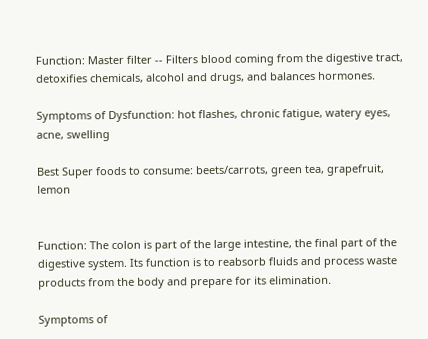Function: Master filter -- Filters blood coming from the digestive tract, detoxifies chemicals, alcohol and drugs, and balances hormones.

Symptoms of Dysfunction: hot flashes, chronic fatigue, watery eyes, acne, swelling

Best Super foods to consume: beets/carrots, green tea, grapefruit, lemon


Function: The colon is part of the large intestine, the final part of the digestive system. Its function is to reabsorb fluids and process waste products from the body and prepare for its elimination.

Symptoms of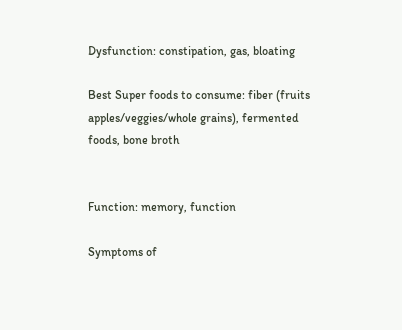Dysfunction: constipation, gas, bloating

Best Super foods to consume: fiber (fruits apples/veggies/whole grains), fermented foods, bone broth


Function: memory, function

Symptoms of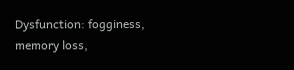Dysfunction: fogginess, memory loss,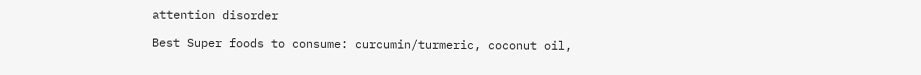attention disorder

Best Super foods to consume: curcumin/turmeric, coconut oil,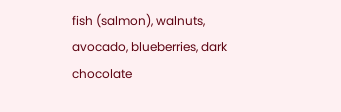fish (salmon), walnuts, avocado, blueberries, dark chocolate